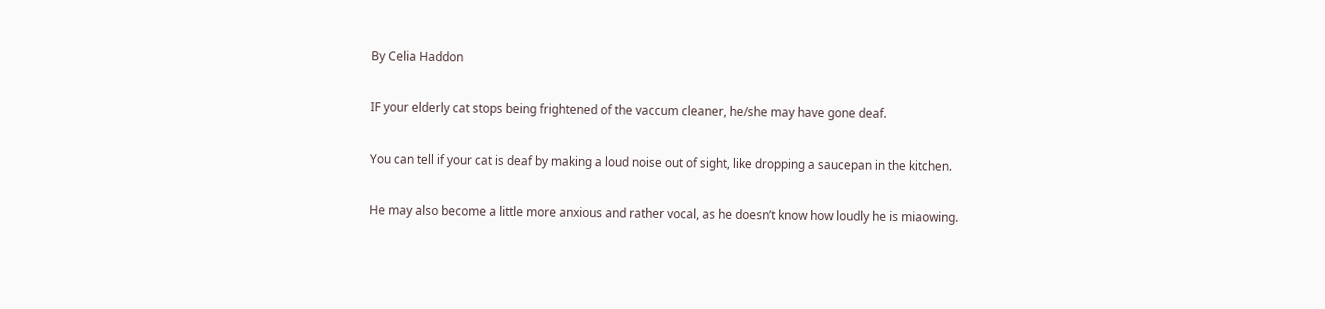By Celia Haddon

IF your elderly cat stops being frightened of the vaccum cleaner, he/she may have gone deaf.

You can tell if your cat is deaf by making a loud noise out of sight, like dropping a saucepan in the kitchen.

He may also become a little more anxious and rather vocal, as he doesn’t know how loudly he is miaowing.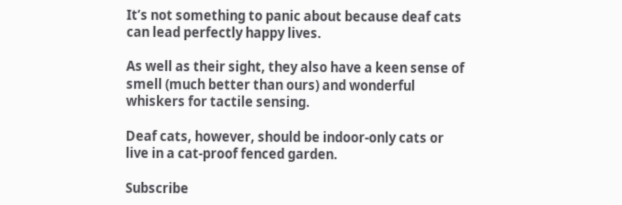It’s not something to panic about because deaf cats can lead perfectly happy lives.

As well as their sight, they also have a keen sense of smell (much better than ours) and wonderful whiskers for tactile sensing.

Deaf cats, however, should be indoor-only cats or live in a cat-proof fenced garden.

Subscribe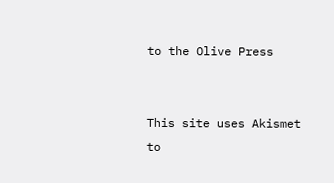to the Olive Press


This site uses Akismet to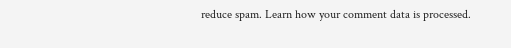reduce spam. Learn how your comment data is processed.